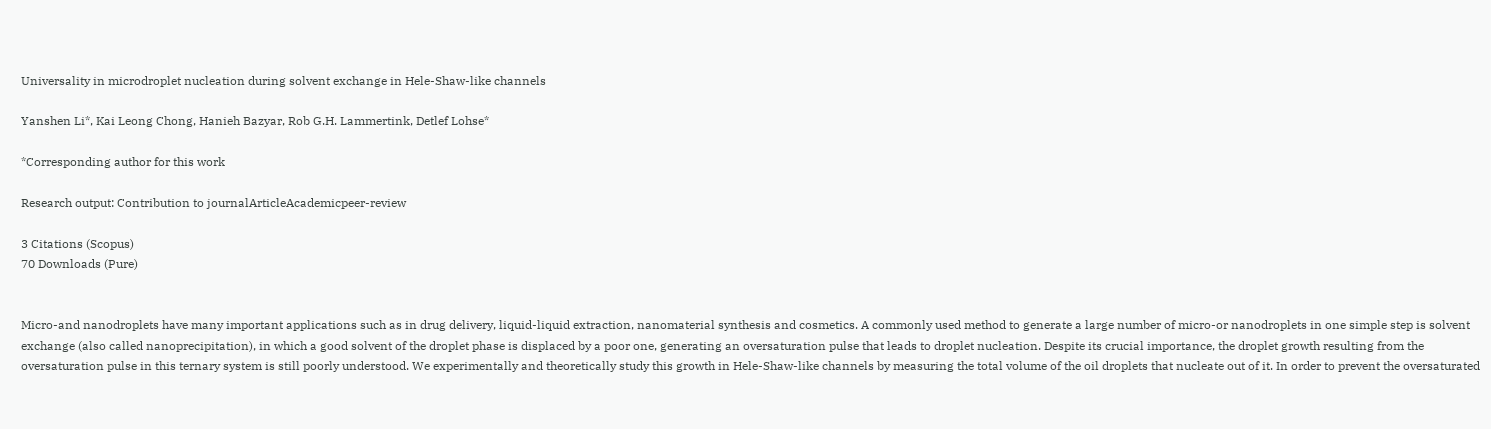Universality in microdroplet nucleation during solvent exchange in Hele-Shaw-like channels

Yanshen Li*, Kai Leong Chong, Hanieh Bazyar, Rob G.H. Lammertink, Detlef Lohse*

*Corresponding author for this work

Research output: Contribution to journalArticleAcademicpeer-review

3 Citations (Scopus)
70 Downloads (Pure)


Micro-and nanodroplets have many important applications such as in drug delivery, liquid-liquid extraction, nanomaterial synthesis and cosmetics. A commonly used method to generate a large number of micro-or nanodroplets in one simple step is solvent exchange (also called nanoprecipitation), in which a good solvent of the droplet phase is displaced by a poor one, generating an oversaturation pulse that leads to droplet nucleation. Despite its crucial importance, the droplet growth resulting from the oversaturation pulse in this ternary system is still poorly understood. We experimentally and theoretically study this growth in Hele-Shaw-like channels by measuring the total volume of the oil droplets that nucleate out of it. In order to prevent the oversaturated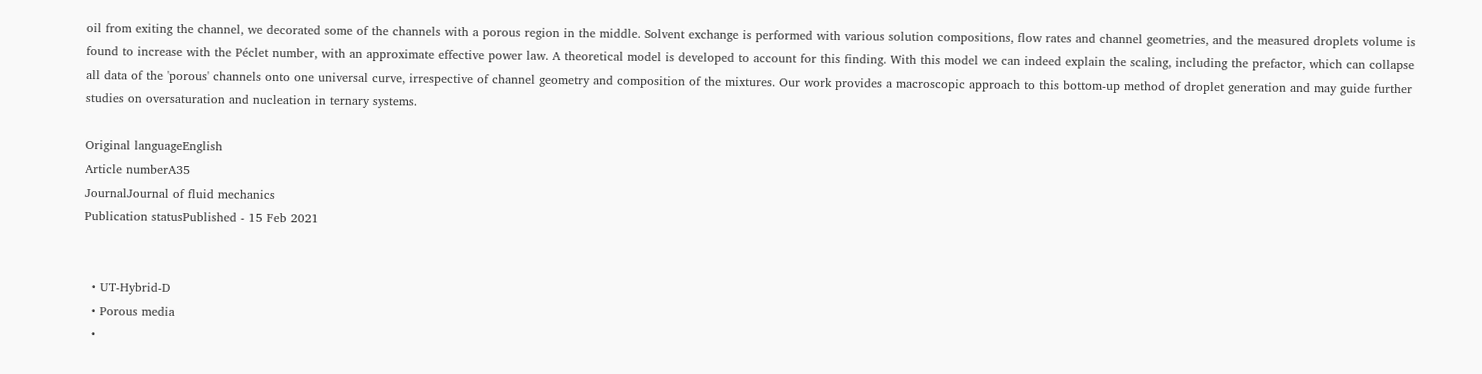oil from exiting the channel, we decorated some of the channels with a porous region in the middle. Solvent exchange is performed with various solution compositions, flow rates and channel geometries, and the measured droplets volume is found to increase with the Péclet number, with an approximate effective power law. A theoretical model is developed to account for this finding. With this model we can indeed explain the scaling, including the prefactor, which can collapse all data of the 'porous' channels onto one universal curve, irrespective of channel geometry and composition of the mixtures. Our work provides a macroscopic approach to this bottom-up method of droplet generation and may guide further studies on oversaturation and nucleation in ternary systems.

Original languageEnglish
Article numberA35
JournalJournal of fluid mechanics
Publication statusPublished - 15 Feb 2021


  • UT-Hybrid-D
  • Porous media
  •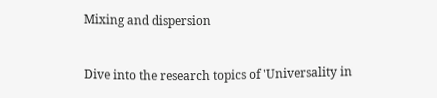Mixing and dispersion


Dive into the research topics of 'Universality in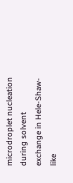microdroplet nucleation during solvent exchange in Hele-Shaw-like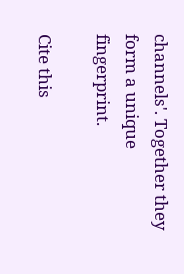channels'. Together they form a unique fingerprint.

Cite this